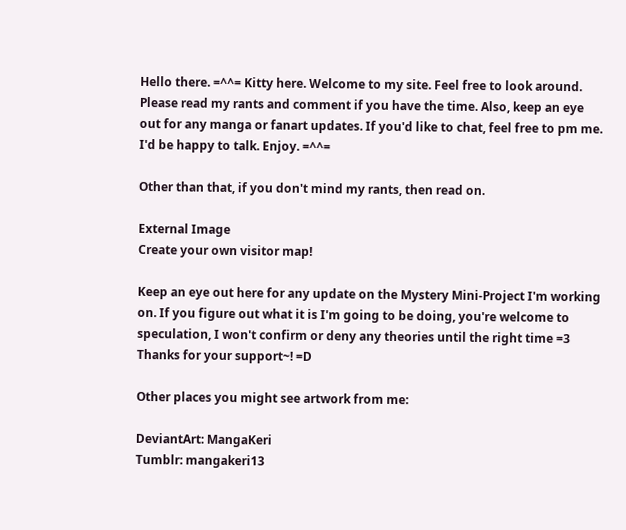Hello there. =^^= Kitty here. Welcome to my site. Feel free to look around. Please read my rants and comment if you have the time. Also, keep an eye out for any manga or fanart updates. If you'd like to chat, feel free to pm me. I'd be happy to talk. Enjoy. =^^=

Other than that, if you don't mind my rants, then read on.

External Image
Create your own visitor map!

Keep an eye out here for any update on the Mystery Mini-Project I'm working on. If you figure out what it is I'm going to be doing, you're welcome to speculation, I won't confirm or deny any theories until the right time =3 Thanks for your support~! =D

Other places you might see artwork from me:

DeviantArt: MangaKeri
Tumblr: mangakeri13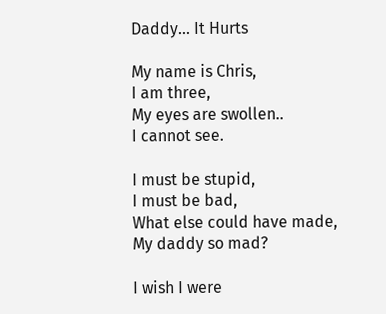Daddy... It Hurts

My name is Chris,
I am three,
My eyes are swollen..
I cannot see.

I must be stupid,
I must be bad,
What else could have made,
My daddy so mad?

I wish I were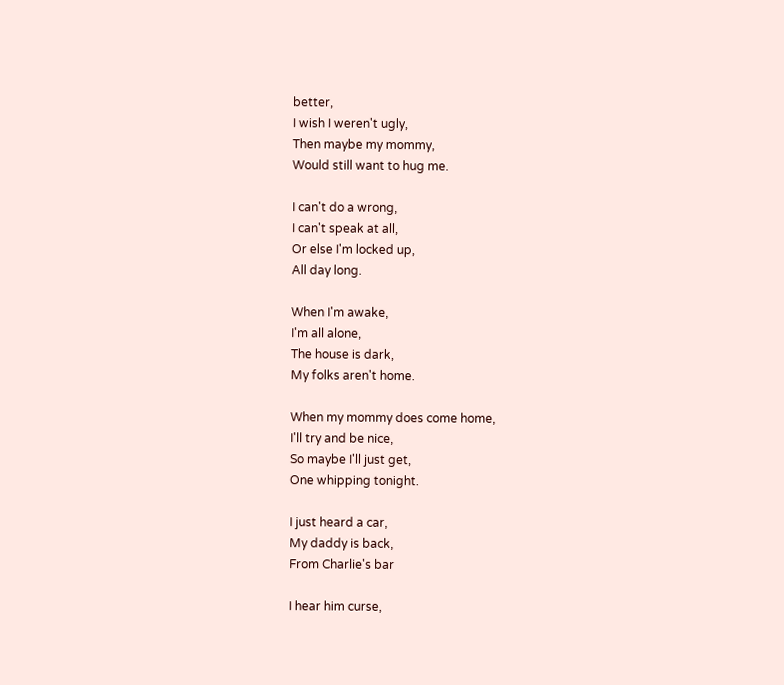better,
I wish I weren't ugly,
Then maybe my mommy,
Would still want to hug me.

I can't do a wrong,
I can't speak at all,
Or else I'm locked up,
All day long.

When I'm awake,
I'm all alone,
The house is dark,
My folks aren't home.

When my mommy does come home,
I'll try and be nice,
So maybe I'll just get,
One whipping tonight.

I just heard a car,
My daddy is back,
From Charlie's bar

I hear him curse,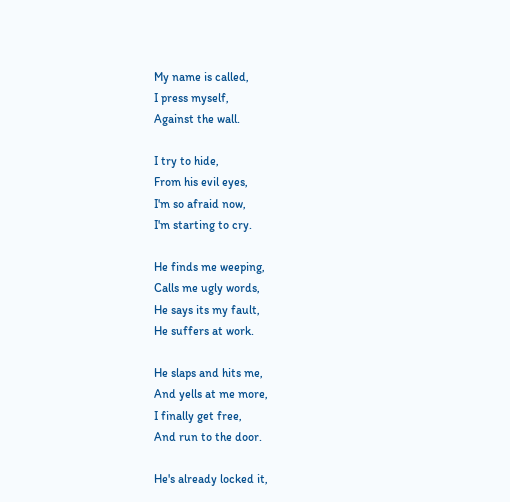My name is called,
I press myself,
Against the wall.

I try to hide,
From his evil eyes,
I'm so afraid now,
I'm starting to cry.

He finds me weeping,
Calls me ugly words,
He says its my fault,
He suffers at work.

He slaps and hits me,
And yells at me more,
I finally get free,
And run to the door.

He's already locked it,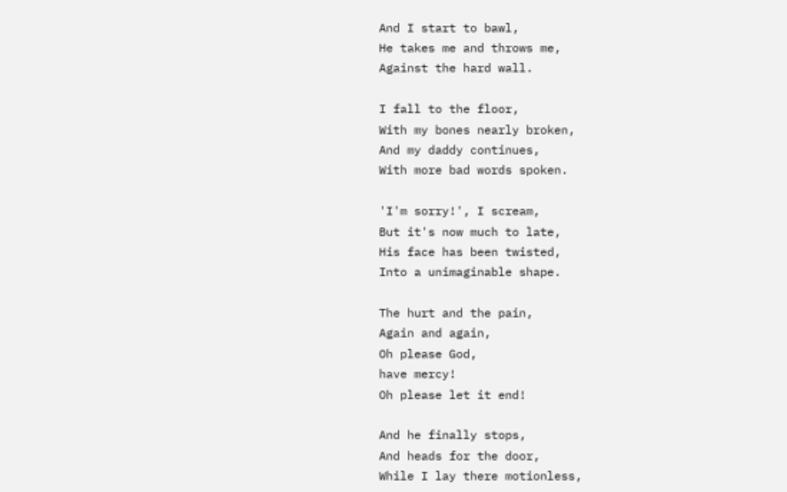And I start to bawl,
He takes me and throws me,
Against the hard wall.

I fall to the floor,
With my bones nearly broken,
And my daddy continues,
With more bad words spoken.

'I'm sorry!', I scream,
But it's now much to late,
His face has been twisted,
Into a unimaginable shape.

The hurt and the pain,
Again and again,
Oh please God,
have mercy!
Oh please let it end!

And he finally stops,
And heads for the door,
While I lay there motionless,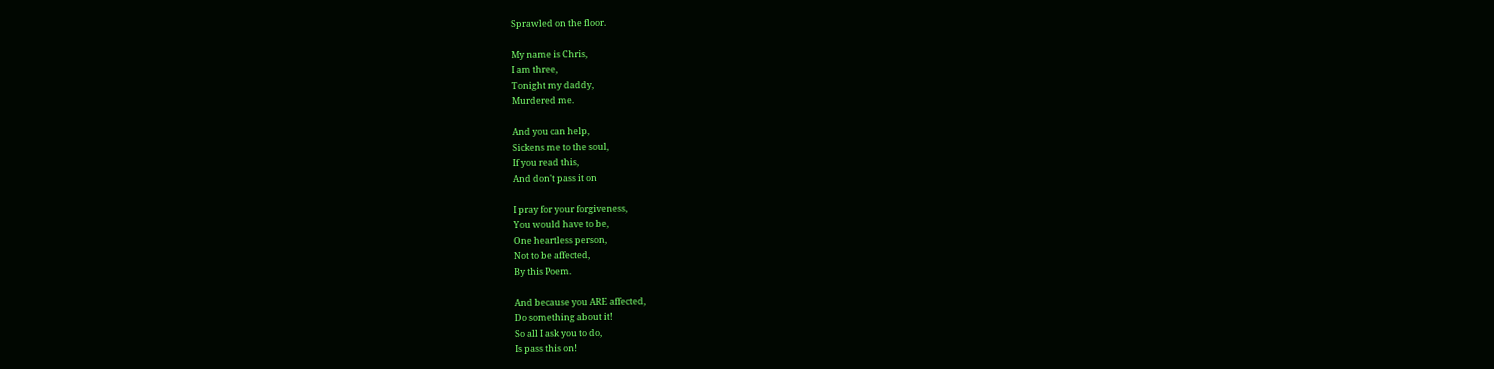Sprawled on the floor.

My name is Chris,
I am three,
Tonight my daddy,
Murdered me.

And you can help,
Sickens me to the soul,
If you read this,
And don't pass it on

I pray for your forgiveness,
You would have to be,
One heartless person,
Not to be affected,
By this Poem.

And because you ARE affected,
Do something about it!
So all I ask you to do,
Is pass this on!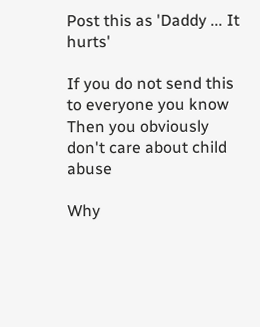Post this as 'Daddy ... It hurts'

If you do not send this to everyone you know
Then you obviously don't care about child abuse

Why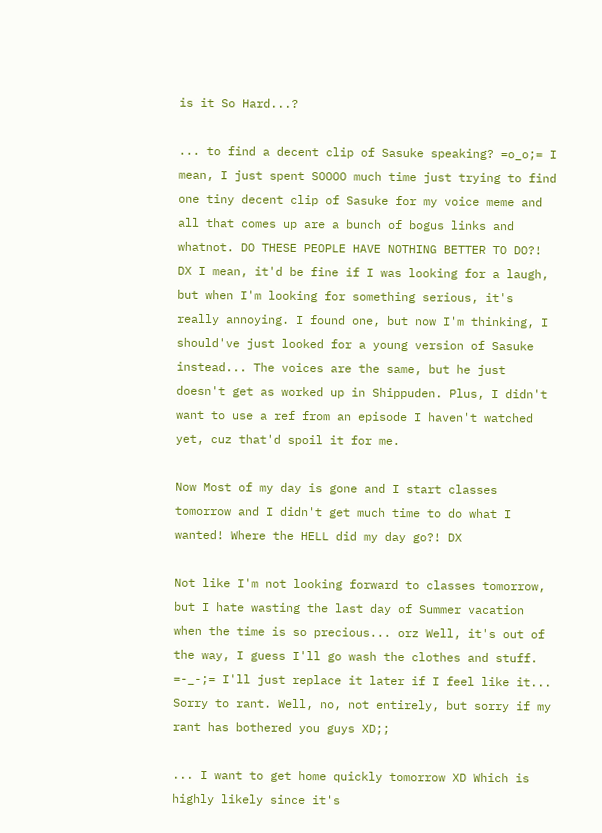is it So Hard...?

... to find a decent clip of Sasuke speaking? =o_o;= I mean, I just spent SOOOO much time just trying to find one tiny decent clip of Sasuke for my voice meme and all that comes up are a bunch of bogus links and whatnot. DO THESE PEOPLE HAVE NOTHING BETTER TO DO?! DX I mean, it'd be fine if I was looking for a laugh, but when I'm looking for something serious, it's really annoying. I found one, but now I'm thinking, I should've just looked for a young version of Sasuke instead... The voices are the same, but he just doesn't get as worked up in Shippuden. Plus, I didn't want to use a ref from an episode I haven't watched yet, cuz that'd spoil it for me.

Now Most of my day is gone and I start classes tomorrow and I didn't get much time to do what I wanted! Where the HELL did my day go?! DX

Not like I'm not looking forward to classes tomorrow, but I hate wasting the last day of Summer vacation when the time is so precious... orz Well, it's out of the way, I guess I'll go wash the clothes and stuff. =-_-;= I'll just replace it later if I feel like it... Sorry to rant. Well, no, not entirely, but sorry if my rant has bothered you guys XD;;

... I want to get home quickly tomorrow XD Which is highly likely since it's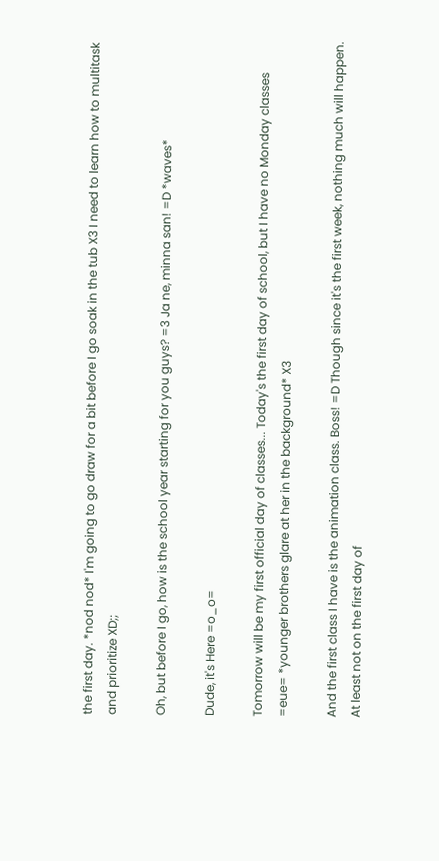the first day. *nod nod* I'm going to go draw for a bit before I go soak in the tub X3 I need to learn how to multitask and prioritize XD;;

Oh, but before I go, how is the school year starting for you guys? =3 Ja ne, minna san! =D *waves*

Dude, it's Here =o_o=

Tomorrow will be my first official day of classes... Today's the first day of school, but I have no Monday classes =eue= *younger brothers glare at her in the background* X3

And the first class I have is the animation class. Boss! =D Though since it's the first week, nothing much will happen. At least not on the first day of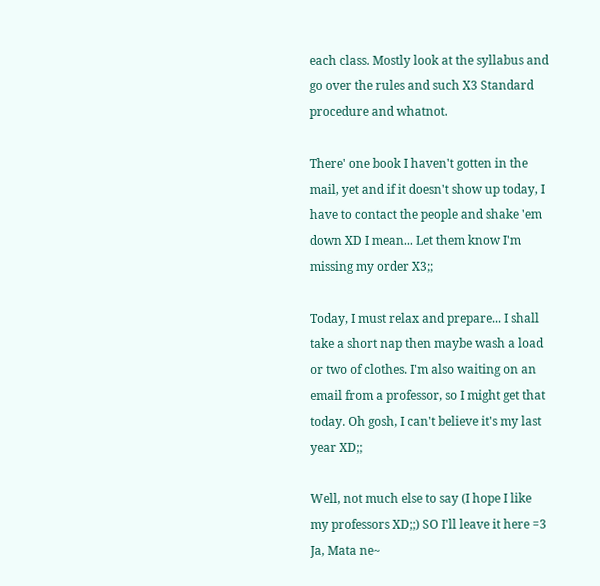each class. Mostly look at the syllabus and go over the rules and such X3 Standard procedure and whatnot.

There' one book I haven't gotten in the mail, yet and if it doesn't show up today, I have to contact the people and shake 'em down XD I mean... Let them know I'm missing my order X3;;

Today, I must relax and prepare... I shall take a short nap then maybe wash a load or two of clothes. I'm also waiting on an email from a professor, so I might get that today. Oh gosh, I can't believe it's my last year XD;;

Well, not much else to say (I hope I like my professors XD;;) SO I'll leave it here =3 Ja, Mata ne~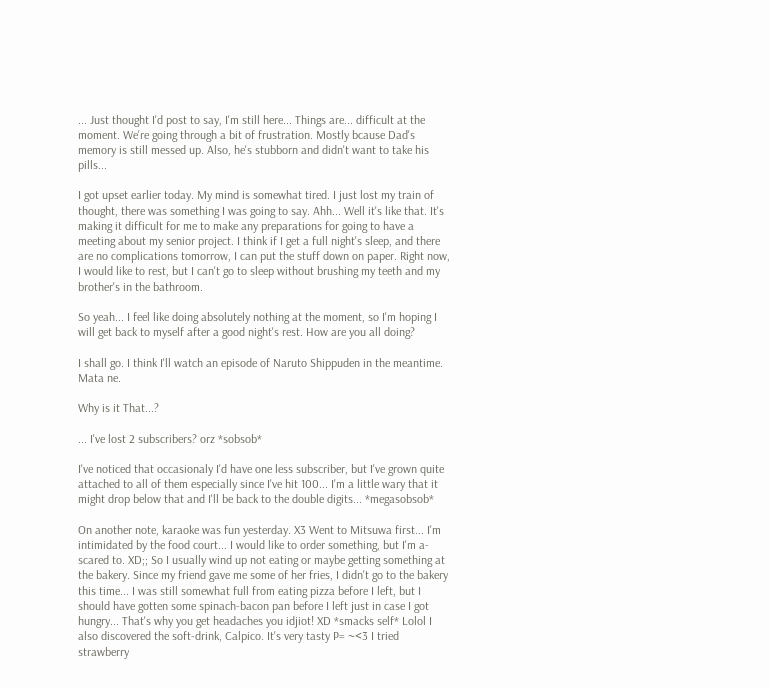... Just thought I'd post to say, I'm still here... Things are... difficult at the moment. We're going through a bit of frustration. Mostly bcause Dad's memory is still messed up. Also, he's stubborn and didn't want to take his pills...

I got upset earlier today. My mind is somewhat tired. I just lost my train of thought, there was something I was going to say. Ahh... Well it's like that. It's making it difficult for me to make any preparations for going to have a meeting about my senior project. I think if I get a full night's sleep, and there are no complications tomorrow, I can put the stuff down on paper. Right now, I would like to rest, but I can't go to sleep without brushing my teeth and my brother's in the bathroom.

So yeah... I feel like doing absolutely nothing at the moment, so I'm hoping I will get back to myself after a good night's rest. How are you all doing?

I shall go. I think I'll watch an episode of Naruto Shippuden in the meantime. Mata ne.

Why is it That...?

... I've lost 2 subscribers? orz *sobsob*

I've noticed that occasionaly I'd have one less subscriber, but I've grown quite attached to all of them especially since I've hit 100... I'm a little wary that it might drop below that and I'll be back to the double digits... *megasobsob*

On another note, karaoke was fun yesterday. X3 Went to Mitsuwa first... I'm intimidated by the food court... I would like to order something, but I'm a-scared to. XD;; So I usually wind up not eating or maybe getting something at the bakery. Since my friend gave me some of her fries, I didn't go to the bakery this time... I was still somewhat full from eating pizza before I left, but I should have gotten some spinach-bacon pan before I left just in case I got hungry... That's why you get headaches you idjiot! XD *smacks self* Lolol I also discovered the soft-drink, Calpico. It's very tasty P= ~<3 I tried strawberry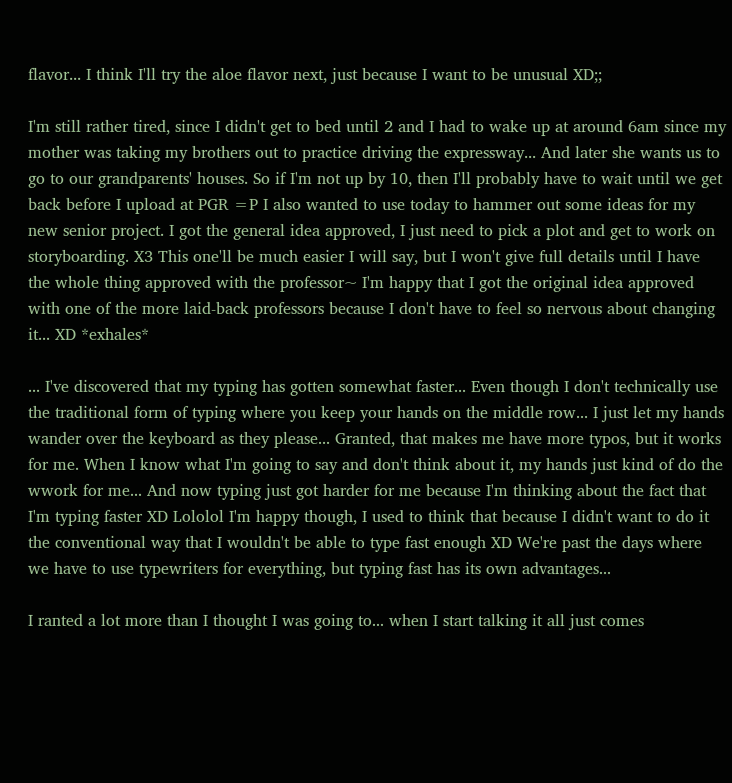flavor... I think I'll try the aloe flavor next, just because I want to be unusual XD;;

I'm still rather tired, since I didn't get to bed until 2 and I had to wake up at around 6am since my mother was taking my brothers out to practice driving the expressway... And later she wants us to go to our grandparents' houses. So if I'm not up by 10, then I'll probably have to wait until we get back before I upload at PGR =P I also wanted to use today to hammer out some ideas for my new senior project. I got the general idea approved, I just need to pick a plot and get to work on storyboarding. X3 This one'll be much easier I will say, but I won't give full details until I have the whole thing approved with the professor~ I'm happy that I got the original idea approved with one of the more laid-back professors because I don't have to feel so nervous about changing it... XD *exhales*

... I've discovered that my typing has gotten somewhat faster... Even though I don't technically use the traditional form of typing where you keep your hands on the middle row... I just let my hands wander over the keyboard as they please... Granted, that makes me have more typos, but it works for me. When I know what I'm going to say and don't think about it, my hands just kind of do the wwork for me... And now typing just got harder for me because I'm thinking about the fact that I'm typing faster XD Lololol I'm happy though, I used to think that because I didn't want to do it the conventional way that I wouldn't be able to type fast enough XD We're past the days where we have to use typewriters for everything, but typing fast has its own advantages...

I ranted a lot more than I thought I was going to... when I start talking it all just comes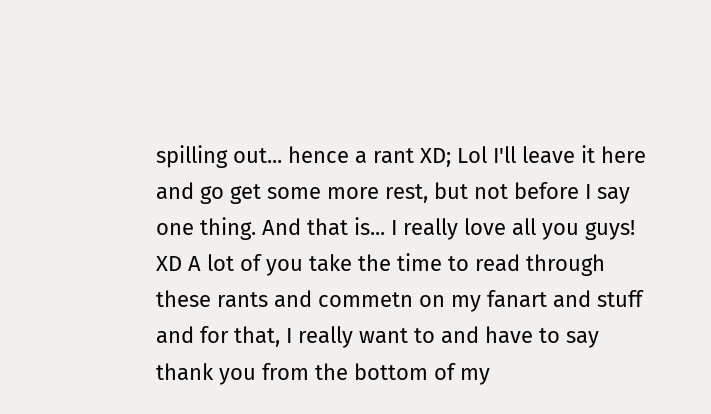spilling out... hence a rant XD; Lol I'll leave it here and go get some more rest, but not before I say one thing. And that is... I really love all you guys! XD A lot of you take the time to read through these rants and commetn on my fanart and stuff and for that, I really want to and have to say thank you from the bottom of my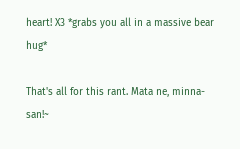heart! X3 *grabs you all in a massive bear hug*

That's all for this rant. Mata ne, minna-san!~